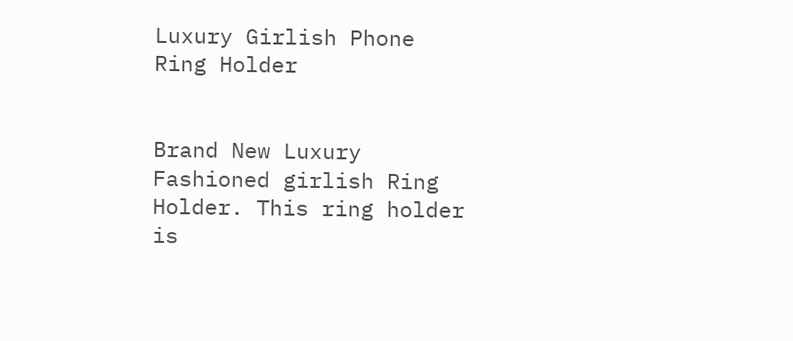Luxury Girlish Phone Ring Holder


Brand New Luxury Fashioned girlish Ring Holder. This ring holder is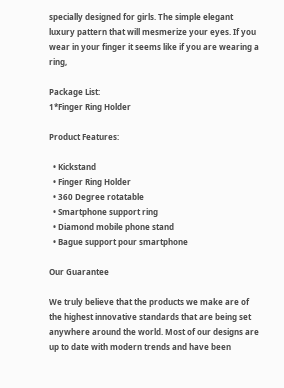specially designed for girls. The simple elegant luxury pattern that will mesmerize your eyes. If you wear in your finger it seems like if you are wearing a ring,

Package List:
1*Finger Ring Holder

Product Features:

  • Kickstand
  • Finger Ring Holder
  • 360 Degree rotatable
  • Smartphone support ring
  • Diamond mobile phone stand
  • Bague support pour smartphone

Our Guarantee

We truly believe that the products we make are of the highest innovative standards that are being set anywhere around the world. Most of our designs are up to date with modern trends and have been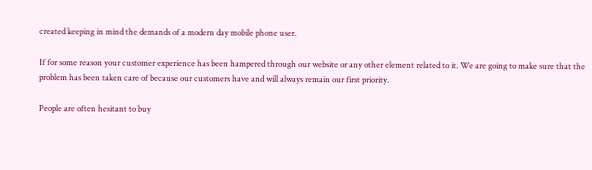created keeping in mind the demands of a modern day mobile phone user.

If for some reason your customer experience has been hampered through our website or any other element related to it. We are going to make sure that the problem has been taken care of because our customers have and will always remain our first priority.

People are often hesitant to buy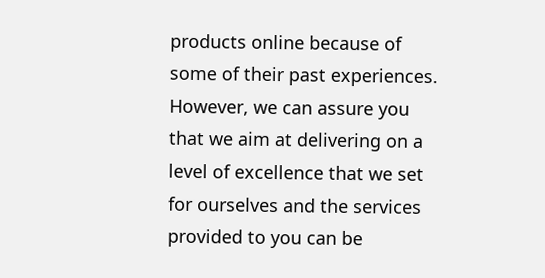products online because of some of their past experiences. However, we can assure you that we aim at delivering on a level of excellence that we set for ourselves and the services provided to you can be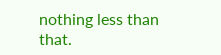nothing less than that.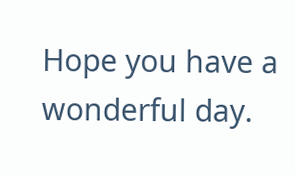Hope you have a wonderful day.